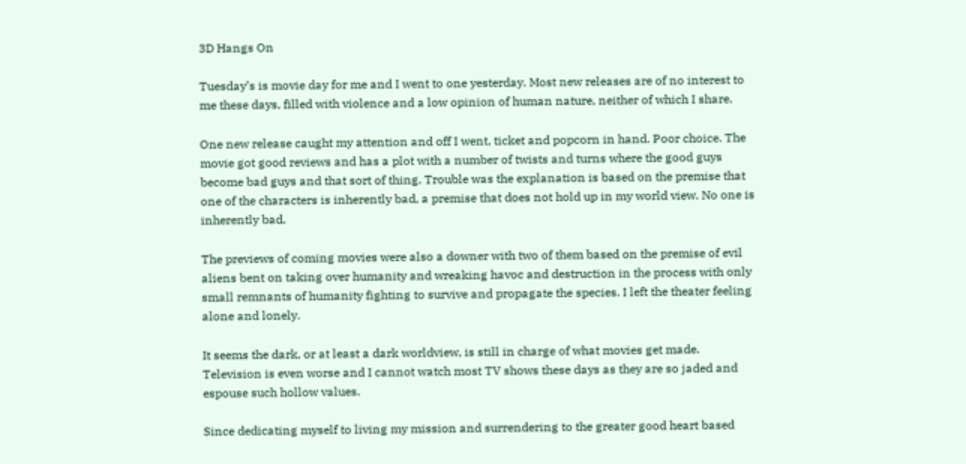3D Hangs On

Tuesday’s is movie day for me and I went to one yesterday. Most new releases are of no interest to me these days, filled with violence and a low opinion of human nature, neither of which I share.

One new release caught my attention and off I went, ticket and popcorn in hand. Poor choice. The movie got good reviews and has a plot with a number of twists and turns where the good guys become bad guys and that sort of thing. Trouble was the explanation is based on the premise that one of the characters is inherently bad, a premise that does not hold up in my world view. No one is inherently bad.

The previews of coming movies were also a downer with two of them based on the premise of evil aliens bent on taking over humanity and wreaking havoc and destruction in the process with only small remnants of humanity fighting to survive and propagate the species. I left the theater feeling alone and lonely.

It seems the dark, or at least a dark worldview, is still in charge of what movies get made.  Television is even worse and I cannot watch most TV shows these days as they are so jaded and espouse such hollow values.

Since dedicating myself to living my mission and surrendering to the greater good heart based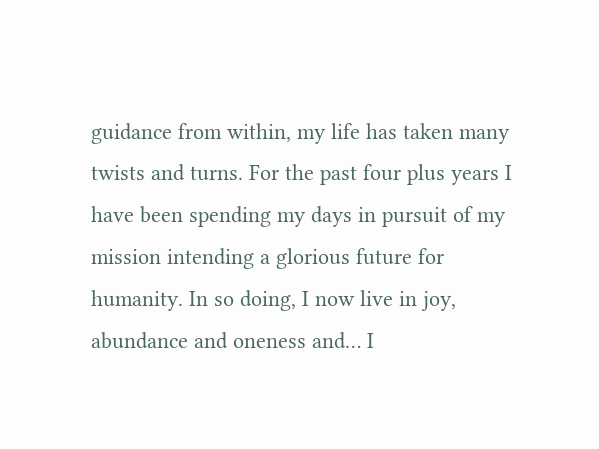guidance from within, my life has taken many twists and turns. For the past four plus years I have been spending my days in pursuit of my mission intending a glorious future for humanity. In so doing, I now live in joy, abundance and oneness and… I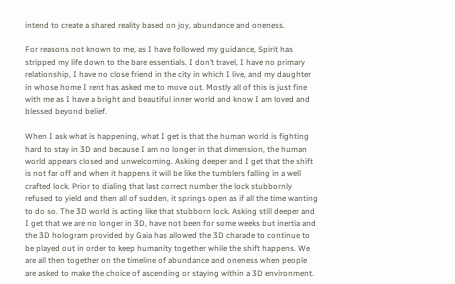intend to create a shared reality based on joy, abundance and oneness.

For reasons not known to me, as I have followed my guidance, Spirit has stripped my life down to the bare essentials. I don’t travel, I have no primary relationship, I have no close friend in the city in which I live, and my daughter in whose home I rent has asked me to move out. Mostly all of this is just fine with me as I have a bright and beautiful inner world and know I am loved and blessed beyond belief.

When I ask what is happening, what I get is that the human world is fighting hard to stay in 3D and because I am no longer in that dimension, the human world appears closed and unwelcoming. Asking deeper and I get that the shift is not far off and when it happens it will be like the tumblers falling in a well crafted lock. Prior to dialing that last correct number the lock stubbornly refused to yield and then all of sudden, it springs open as if all the time wanting to do so. The 3D world is acting like that stubborn lock. Asking still deeper and I get that we are no longer in 3D, have not been for some weeks but inertia and the 3D hologram provided by Gaia has allowed the 3D charade to continue to be played out in order to keep humanity together while the shift happens. We are all then together on the timeline of abundance and oneness when people are asked to make the choice of ascending or staying within a 3D environment.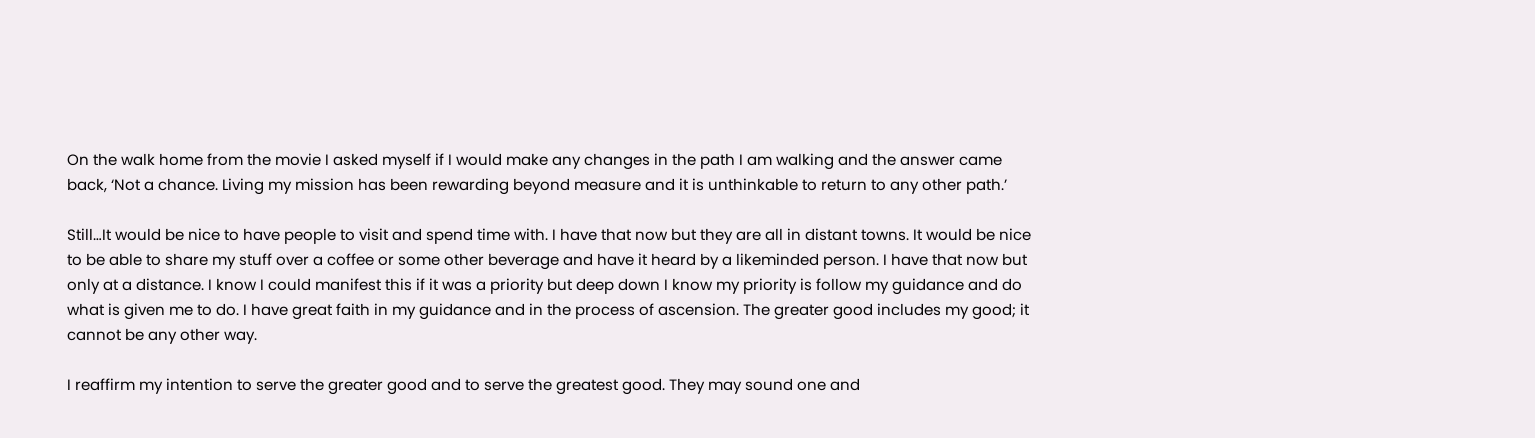On the walk home from the movie I asked myself if I would make any changes in the path I am walking and the answer came back, ‘Not a chance. Living my mission has been rewarding beyond measure and it is unthinkable to return to any other path.’

Still…It would be nice to have people to visit and spend time with. I have that now but they are all in distant towns. It would be nice to be able to share my stuff over a coffee or some other beverage and have it heard by a likeminded person. I have that now but only at a distance. I know I could manifest this if it was a priority but deep down I know my priority is follow my guidance and do what is given me to do. I have great faith in my guidance and in the process of ascension. The greater good includes my good; it cannot be any other way.

I reaffirm my intention to serve the greater good and to serve the greatest good. They may sound one and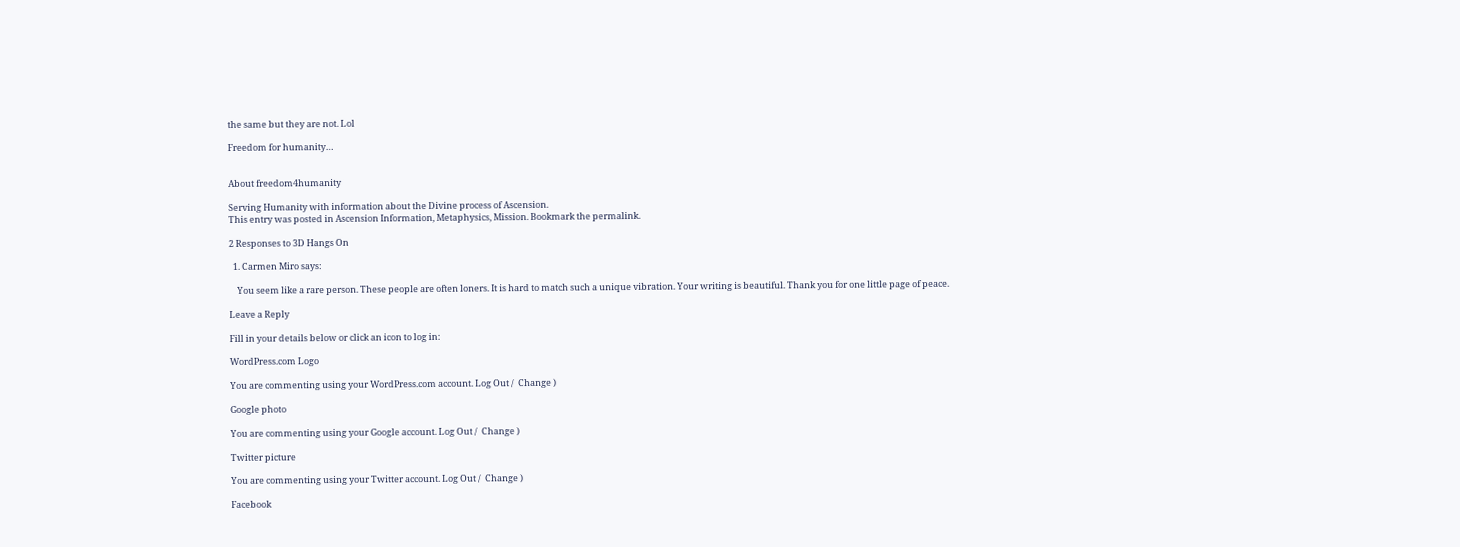the same but they are not. Lol

Freedom for humanity…


About freedom4humanity

Serving Humanity with information about the Divine process of Ascension.
This entry was posted in Ascension Information, Metaphysics, Mission. Bookmark the permalink.

2 Responses to 3D Hangs On

  1. Carmen Miro says:

    You seem like a rare person. These people are often loners. It is hard to match such a unique vibration. Your writing is beautiful. Thank you for one little page of peace.

Leave a Reply

Fill in your details below or click an icon to log in:

WordPress.com Logo

You are commenting using your WordPress.com account. Log Out /  Change )

Google photo

You are commenting using your Google account. Log Out /  Change )

Twitter picture

You are commenting using your Twitter account. Log Out /  Change )

Facebook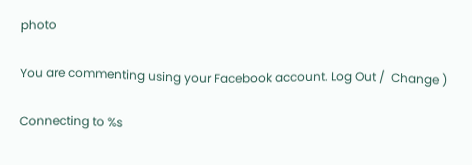photo

You are commenting using your Facebook account. Log Out /  Change )

Connecting to %s